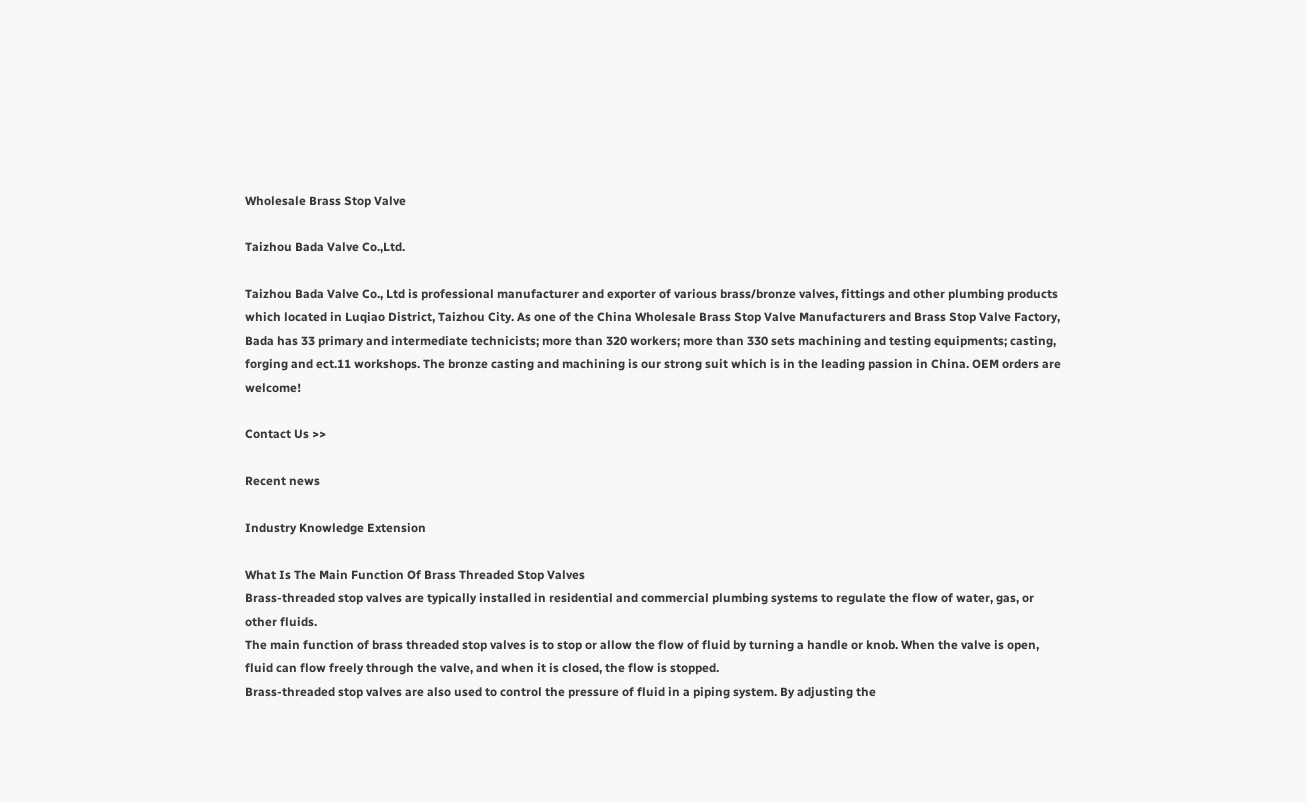Wholesale Brass Stop Valve

Taizhou Bada Valve Co.,Ltd.

Taizhou Bada Valve Co., Ltd is professional manufacturer and exporter of various brass/bronze valves, fittings and other plumbing products which located in Luqiao District, Taizhou City. As one of the China Wholesale Brass Stop Valve Manufacturers and Brass Stop Valve Factory, Bada has 33 primary and intermediate technicists; more than 320 workers; more than 330 sets machining and testing equipments; casting, forging and ect.11 workshops. The bronze casting and machining is our strong suit which is in the leading passion in China. OEM orders are welcome!

Contact Us >>

Recent news

Industry Knowledge Extension

What Is The Main Function Of Brass Threaded Stop Valves
Brass-threaded stop valves are typically installed in residential and commercial plumbing systems to regulate the flow of water, gas, or other fluids.
The main function of brass threaded stop valves is to stop or allow the flow of fluid by turning a handle or knob. When the valve is open, fluid can flow freely through the valve, and when it is closed, the flow is stopped.
Brass-threaded stop valves are also used to control the pressure of fluid in a piping system. By adjusting the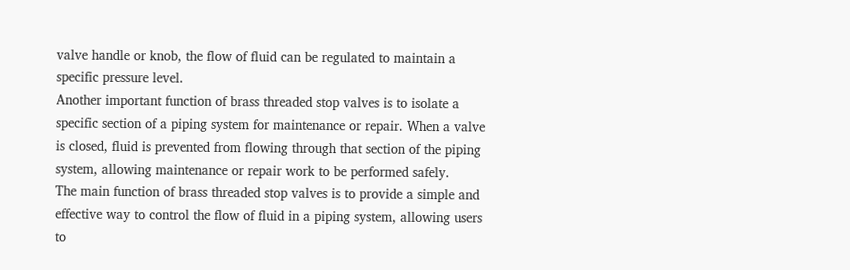valve handle or knob, the flow of fluid can be regulated to maintain a specific pressure level.
Another important function of brass threaded stop valves is to isolate a specific section of a piping system for maintenance or repair. When a valve is closed, fluid is prevented from flowing through that section of the piping system, allowing maintenance or repair work to be performed safely.
The main function of brass threaded stop valves is to provide a simple and effective way to control the flow of fluid in a piping system, allowing users to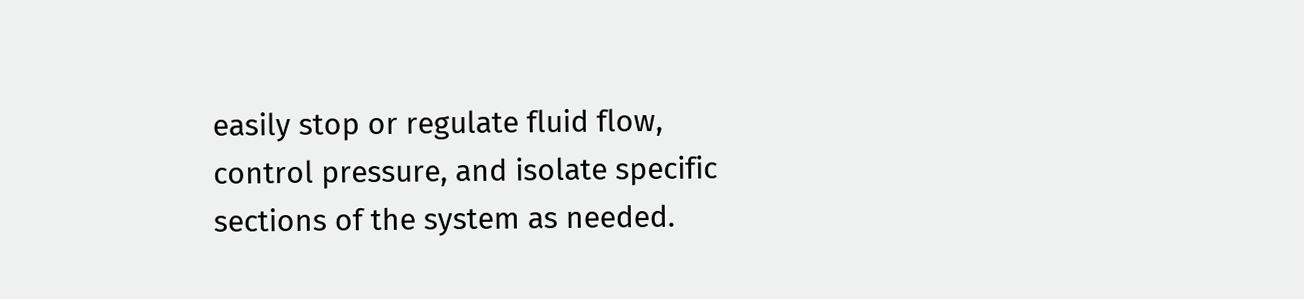easily stop or regulate fluid flow, control pressure, and isolate specific sections of the system as needed.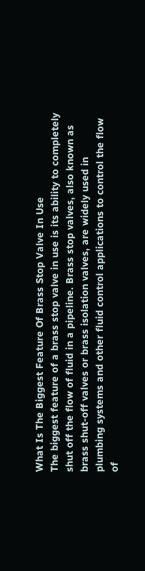What Is The Biggest Feature Of Brass Stop Valve In Use
The biggest feature of a brass stop valve in use is its ability to completely shut off the flow of fluid in a pipeline. Brass stop valves, also known as brass shut-off valves or brass isolation valves, are widely used in plumbing systems and other fluid control applications to control the flow of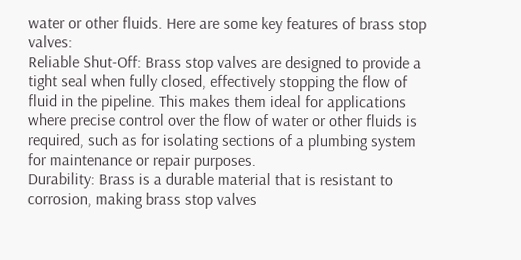water or other fluids. Here are some key features of brass stop valves:
Reliable Shut-Off: Brass stop valves are designed to provide a tight seal when fully closed, effectively stopping the flow of fluid in the pipeline. This makes them ideal for applications where precise control over the flow of water or other fluids is required, such as for isolating sections of a plumbing system for maintenance or repair purposes.
Durability: Brass is a durable material that is resistant to corrosion, making brass stop valves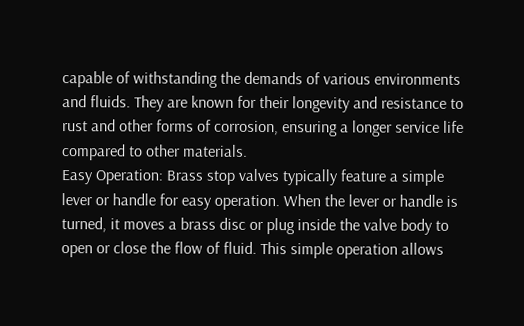capable of withstanding the demands of various environments and fluids. They are known for their longevity and resistance to rust and other forms of corrosion, ensuring a longer service life compared to other materials.
Easy Operation: Brass stop valves typically feature a simple lever or handle for easy operation. When the lever or handle is turned, it moves a brass disc or plug inside the valve body to open or close the flow of fluid. This simple operation allows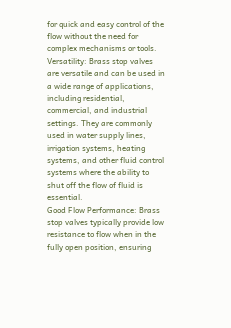for quick and easy control of the flow without the need for complex mechanisms or tools.
Versatility: Brass stop valves are versatile and can be used in a wide range of applications, including residential, commercial, and industrial settings. They are commonly used in water supply lines, irrigation systems, heating systems, and other fluid control systems where the ability to shut off the flow of fluid is essential.
Good Flow Performance: Brass stop valves typically provide low resistance to flow when in the fully open position, ensuring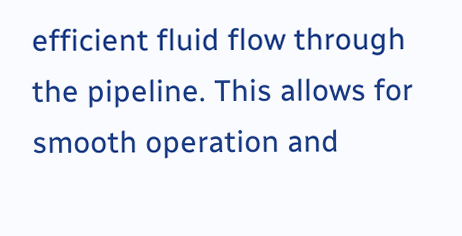efficient fluid flow through the pipeline. This allows for smooth operation and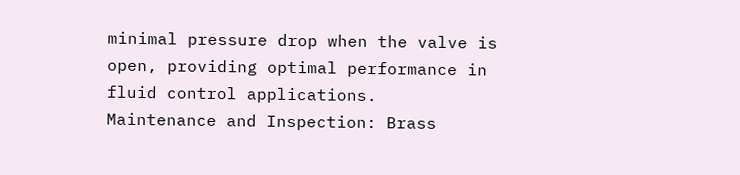minimal pressure drop when the valve is open, providing optimal performance in fluid control applications.
Maintenance and Inspection: Brass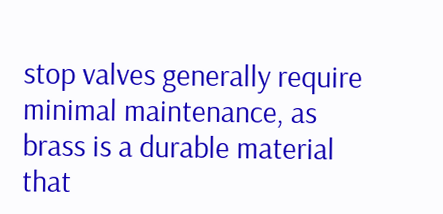stop valves generally require minimal maintenance, as brass is a durable material that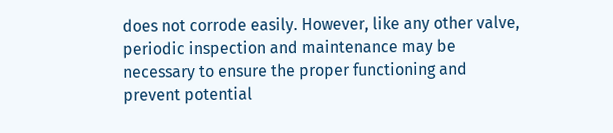does not corrode easily. However, like any other valve, periodic inspection and maintenance may be necessary to ensure the proper functioning and prevent potential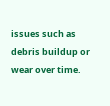issues such as debris buildup or wear over time.